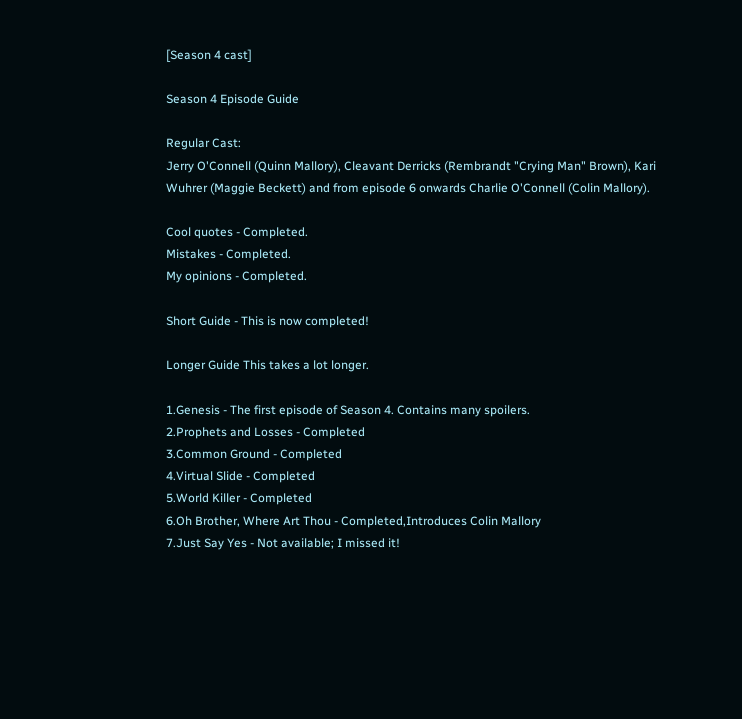[Season 4 cast]

Season 4 Episode Guide

Regular Cast:
Jerry O'Connell (Quinn Mallory), Cleavant Derricks (Rembrandt "Crying Man" Brown), Kari Wuhrer (Maggie Beckett) and from episode 6 onwards Charlie O'Connell (Colin Mallory).

Cool quotes - Completed.
Mistakes - Completed.
My opinions - Completed.

Short Guide - This is now completed!

Longer Guide This takes a lot longer.

1.Genesis - The first episode of Season 4. Contains many spoilers.
2.Prophets and Losses - Completed
3.Common Ground - Completed
4.Virtual Slide - Completed
5.World Killer - Completed
6.Oh Brother, Where Art Thou - Completed,Introduces Colin Mallory
7.Just Say Yes - Not available; I missed it!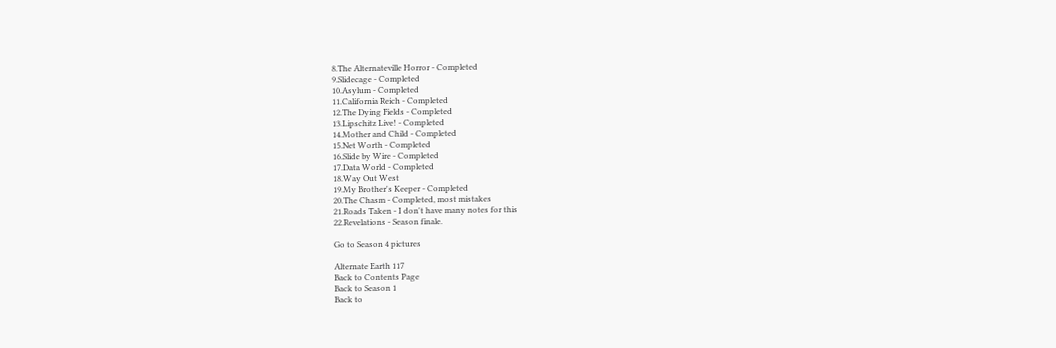8.The Alternateville Horror - Completed
9.Slidecage - Completed
10.Asylum - Completed
11.California Reich - Completed
12.The Dying Fields - Completed
13.Lipschitz Live! - Completed
14.Mother and Child - Completed
15.Net Worth - Completed
16.Slide by Wire - Completed
17.Data World - Completed
18.Way Out West
19.My Brother's Keeper - Completed
20.The Chasm - Completed, most mistakes
21.Roads Taken - I don't have many notes for this
22.Revelations - Season finale.

Go to Season 4 pictures

Alternate Earth 117
Back to Contents Page
Back to Season 1
Back to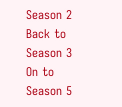Season 2
Back to Season 3
On to Season 5